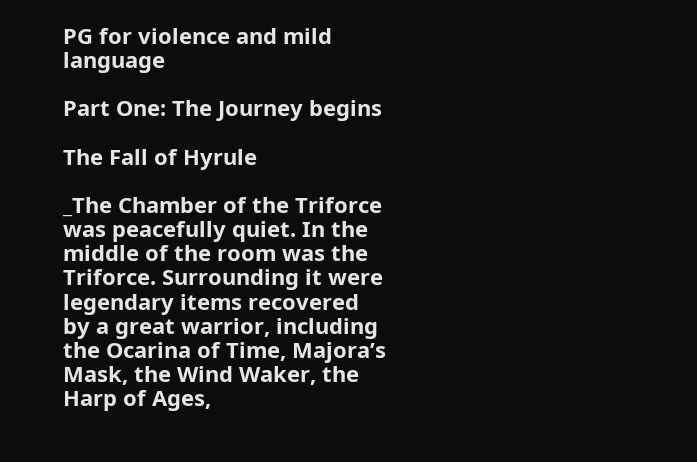PG for violence and mild language

Part One: The Journey begins

The Fall of Hyrule

_The Chamber of the Triforce was peacefully quiet. In the middle of the room was the Triforce. Surrounding it were legendary items recovered by a great warrior, including the Ocarina of Time, Majora’s Mask, the Wind Waker, the Harp of Ages,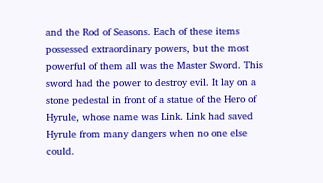and the Rod of Seasons. Each of these items possessed extraordinary powers, but the most powerful of them all was the Master Sword. This sword had the power to destroy evil. It lay on a stone pedestal in front of a statue of the Hero of Hyrule, whose name was Link. Link had saved Hyrule from many dangers when no one else could.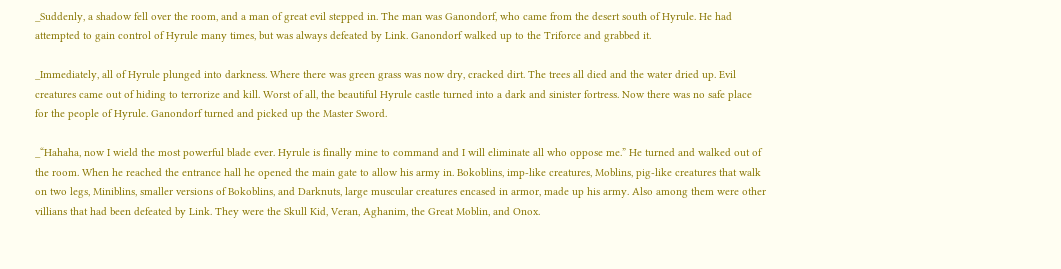_Suddenly, a shadow fell over the room, and a man of great evil stepped in. The man was Ganondorf, who came from the desert south of Hyrule. He had attempted to gain control of Hyrule many times, but was always defeated by Link. Ganondorf walked up to the Triforce and grabbed it.

_Immediately, all of Hyrule plunged into darkness. Where there was green grass was now dry, cracked dirt. The trees all died and the water dried up. Evil creatures came out of hiding to terrorize and kill. Worst of all, the beautiful Hyrule castle turned into a dark and sinister fortress. Now there was no safe place for the people of Hyrule. Ganondorf turned and picked up the Master Sword.

_“Hahaha, now I wield the most powerful blade ever. Hyrule is finally mine to command and I will eliminate all who oppose me.” He turned and walked out of the room. When he reached the entrance hall he opened the main gate to allow his army in. Bokoblins, imp-like creatures, Moblins, pig-like creatures that walk on two legs, Miniblins, smaller versions of Bokoblins, and Darknuts, large muscular creatures encased in armor, made up his army. Also among them were other villians that had been defeated by Link. They were the Skull Kid, Veran, Aghanim, the Great Moblin, and Onox.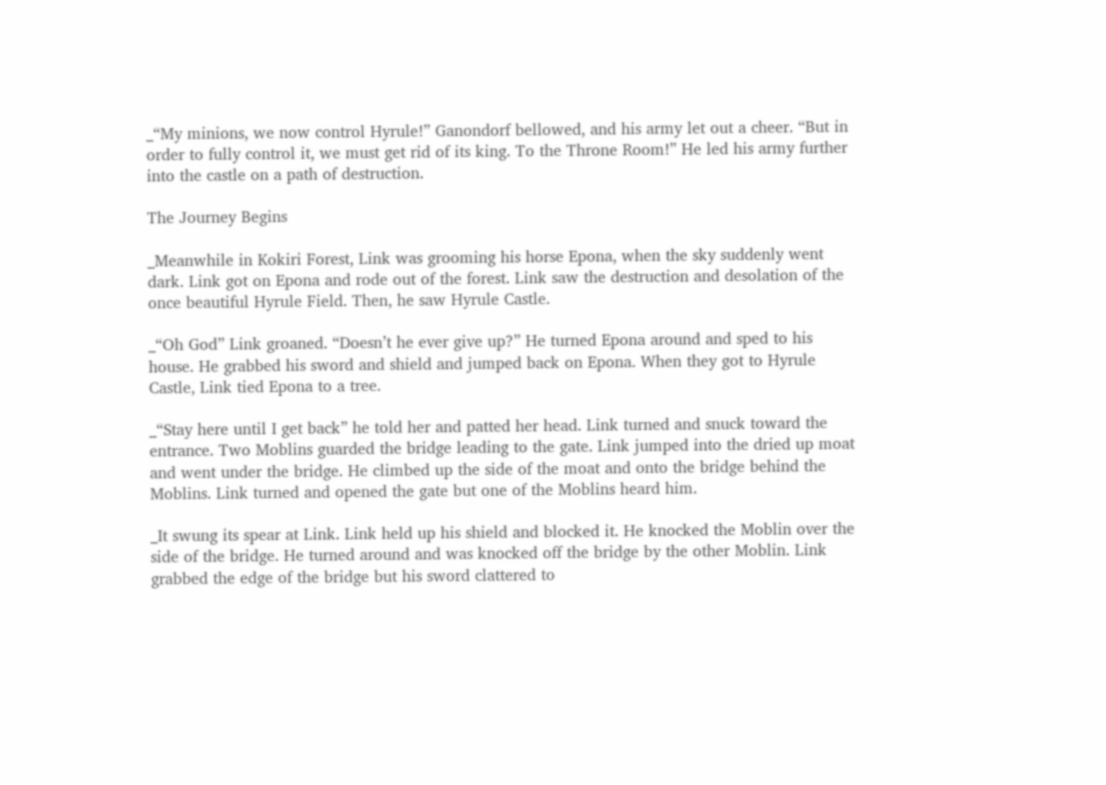_“My minions, we now control Hyrule!” Ganondorf bellowed, and his army let out a cheer. “But in order to fully control it, we must get rid of its king. To the Throne Room!” He led his army further into the castle on a path of destruction.

The Journey Begins

_Meanwhile in Kokiri Forest, Link was grooming his horse Epona, when the sky suddenly went dark. Link got on Epona and rode out of the forest. Link saw the destruction and desolation of the once beautiful Hyrule Field. Then, he saw Hyrule Castle.

_“Oh God” Link groaned. “Doesn’t he ever give up?” He turned Epona around and sped to his house. He grabbed his sword and shield and jumped back on Epona. When they got to Hyrule Castle, Link tied Epona to a tree.

_“Stay here until I get back” he told her and patted her head. Link turned and snuck toward the entrance. Two Moblins guarded the bridge leading to the gate. Link jumped into the dried up moat and went under the bridge. He climbed up the side of the moat and onto the bridge behind the Moblins. Link turned and opened the gate but one of the Moblins heard him.

_It swung its spear at Link. Link held up his shield and blocked it. He knocked the Moblin over the side of the bridge. He turned around and was knocked off the bridge by the other Moblin. Link grabbed the edge of the bridge but his sword clattered to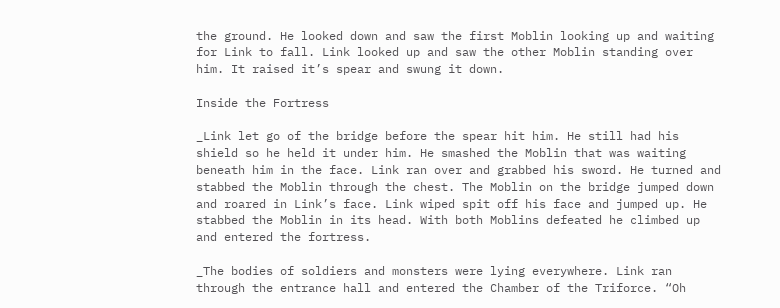the ground. He looked down and saw the first Moblin looking up and waiting for Link to fall. Link looked up and saw the other Moblin standing over him. It raised it’s spear and swung it down.

Inside the Fortress

_Link let go of the bridge before the spear hit him. He still had his shield so he held it under him. He smashed the Moblin that was waiting beneath him in the face. Link ran over and grabbed his sword. He turned and stabbed the Moblin through the chest. The Moblin on the bridge jumped down and roared in Link’s face. Link wiped spit off his face and jumped up. He stabbed the Moblin in its head. With both Moblins defeated he climbed up and entered the fortress.

_The bodies of soldiers and monsters were lying everywhere. Link ran through the entrance hall and entered the Chamber of the Triforce. “Oh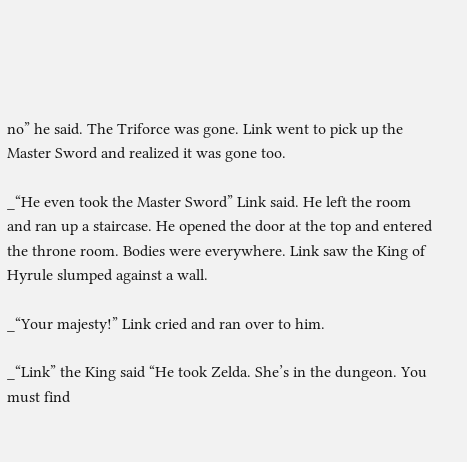no” he said. The Triforce was gone. Link went to pick up the Master Sword and realized it was gone too.

_“He even took the Master Sword” Link said. He left the room and ran up a staircase. He opened the door at the top and entered the throne room. Bodies were everywhere. Link saw the King of Hyrule slumped against a wall.

_“Your majesty!” Link cried and ran over to him.

_“Link” the King said “He took Zelda. She’s in the dungeon. You must find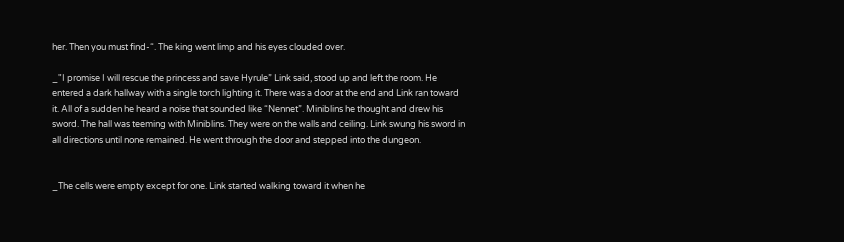her. Then you must find-“. The king went limp and his eyes clouded over.

_"I promise I will rescue the princess and save Hyrule” Link said, stood up and left the room. He entered a dark hallway with a single torch lighting it. There was a door at the end and Link ran toward it. All of a sudden he heard a noise that sounded like “Nennet”. Miniblins he thought and drew his sword. The hall was teeming with Miniblins. They were on the walls and ceiling. Link swung his sword in all directions until none remained. He went through the door and stepped into the dungeon.


_The cells were empty except for one. Link started walking toward it when he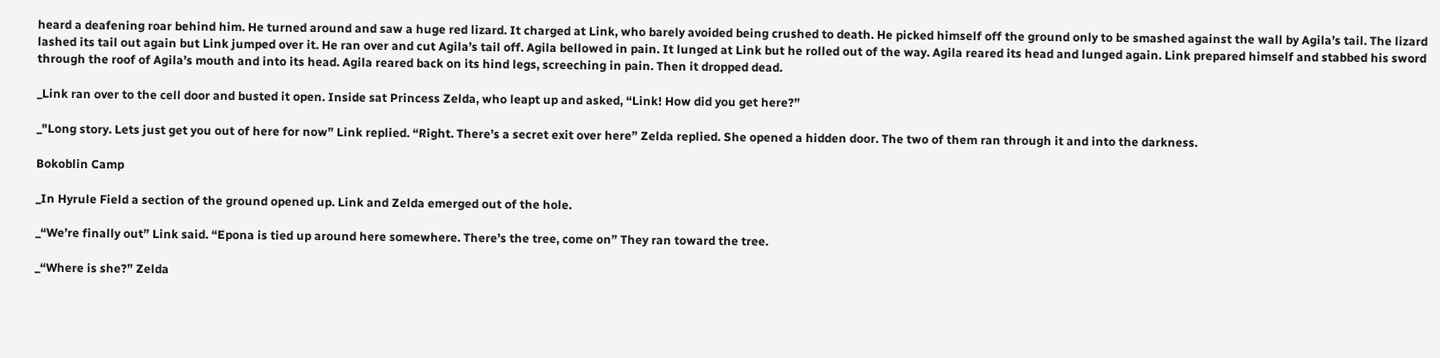heard a deafening roar behind him. He turned around and saw a huge red lizard. It charged at Link, who barely avoided being crushed to death. He picked himself off the ground only to be smashed against the wall by Agila’s tail. The lizard lashed its tail out again but Link jumped over it. He ran over and cut Agila’s tail off. Agila bellowed in pain. It lunged at Link but he rolled out of the way. Agila reared its head and lunged again. Link prepared himself and stabbed his sword through the roof of Agila’s mouth and into its head. Agila reared back on its hind legs, screeching in pain. Then it dropped dead.

_Link ran over to the cell door and busted it open. Inside sat Princess Zelda, who leapt up and asked, “Link! How did you get here?”

_"Long story. Lets just get you out of here for now” Link replied. “Right. There’s a secret exit over here” Zelda replied. She opened a hidden door. The two of them ran through it and into the darkness.

Bokoblin Camp

_In Hyrule Field a section of the ground opened up. Link and Zelda emerged out of the hole.

_“We’re finally out” Link said. “Epona is tied up around here somewhere. There’s the tree, come on” They ran toward the tree.

_“Where is she?” Zelda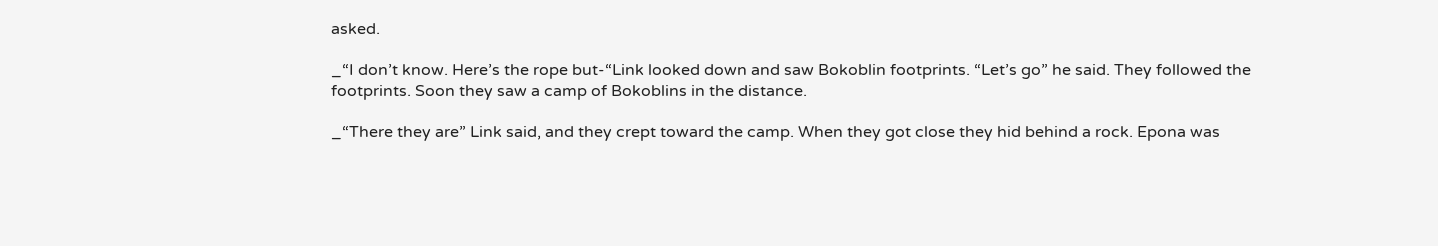asked.

_“I don’t know. Here’s the rope but-“Link looked down and saw Bokoblin footprints. “Let’s go” he said. They followed the footprints. Soon they saw a camp of Bokoblins in the distance.

_“There they are” Link said, and they crept toward the camp. When they got close they hid behind a rock. Epona was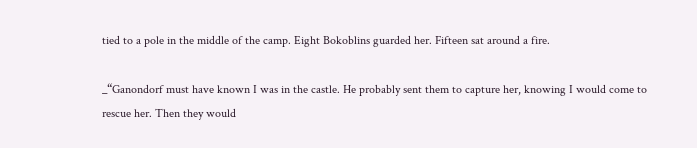tied to a pole in the middle of the camp. Eight Bokoblins guarded her. Fifteen sat around a fire.

_“Ganondorf must have known I was in the castle. He probably sent them to capture her, knowing I would come to rescue her. Then they would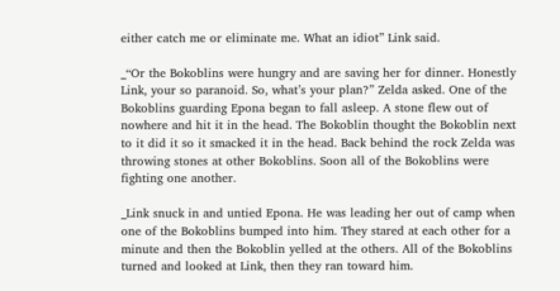either catch me or eliminate me. What an idiot” Link said.

_“Or the Bokoblins were hungry and are saving her for dinner. Honestly Link, your so paranoid. So, what’s your plan?” Zelda asked. One of the Bokoblins guarding Epona began to fall asleep. A stone flew out of nowhere and hit it in the head. The Bokoblin thought the Bokoblin next to it did it so it smacked it in the head. Back behind the rock Zelda was throwing stones at other Bokoblins. Soon all of the Bokoblins were fighting one another.

_Link snuck in and untied Epona. He was leading her out of camp when one of the Bokoblins bumped into him. They stared at each other for a minute and then the Bokoblin yelled at the others. All of the Bokoblins turned and looked at Link, then they ran toward him.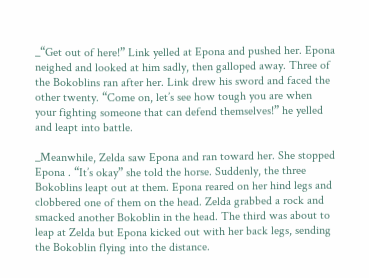_“Get out of here!” Link yelled at Epona and pushed her. Epona neighed and looked at him sadly, then galloped away. Three of the Bokoblins ran after her. Link drew his sword and faced the other twenty. “Come on, let’s see how tough you are when your fighting someone that can defend themselves!” he yelled and leapt into battle.

_Meanwhile, Zelda saw Epona and ran toward her. She stopped Epona . “It’s okay” she told the horse. Suddenly, the three Bokoblins leapt out at them. Epona reared on her hind legs and clobbered one of them on the head. Zelda grabbed a rock and smacked another Bokoblin in the head. The third was about to leap at Zelda but Epona kicked out with her back legs, sending the Bokoblin flying into the distance.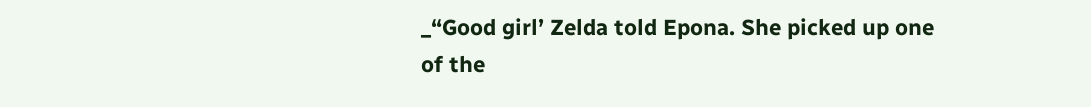_“Good girl’ Zelda told Epona. She picked up one of the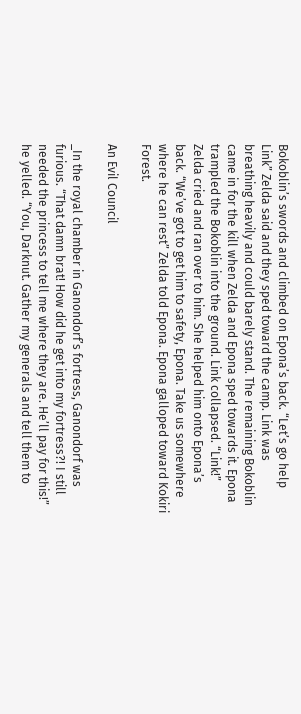Bokoblin’s swords and climbed on Epona’s back. “Let’s go help Link” Zelda said and they sped toward the camp. Link was breathing heavily and could barely stand. The remaining Bokoblin came in for the kill when Zelda and Epona sped towards it. Epona trampled the Bokoblin into the ground. Link collapsed. “Link!” Zelda cried and ran over to him. She helped him onto Epona’s back. “We’ve got to get him to safety, Epona. Take us somewhere where he can rest” Zelda told Epona. Epona galloped toward Kokiri Forest.

An Evil Council

_In the royal chamber in Ganondorf’s fortress, Ganondorf was furious. “That damn brat! How did he get into my fortress?! I still needed the princess to tell me where they are. He’ll pay for this!” he yelled. “You, Darknut. Gather my generals and tell them to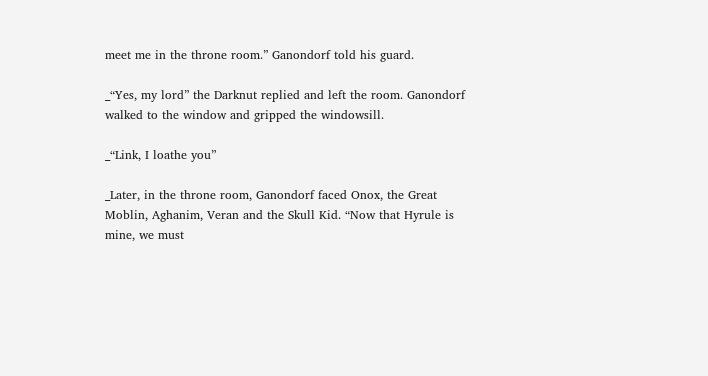meet me in the throne room.” Ganondorf told his guard.

_“Yes, my lord” the Darknut replied and left the room. Ganondorf walked to the window and gripped the windowsill.

_“Link, I loathe you”

_Later, in the throne room, Ganondorf faced Onox, the Great Moblin, Aghanim, Veran and the Skull Kid. “Now that Hyrule is mine, we must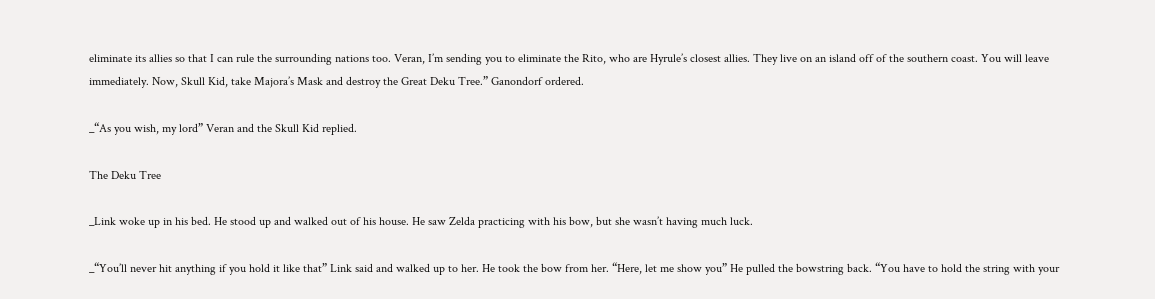eliminate its allies so that I can rule the surrounding nations too. Veran, I’m sending you to eliminate the Rito, who are Hyrule’s closest allies. They live on an island off of the southern coast. You will leave immediately. Now, Skull Kid, take Majora’s Mask and destroy the Great Deku Tree.” Ganondorf ordered.

_“As you wish, my lord” Veran and the Skull Kid replied.

The Deku Tree

_Link woke up in his bed. He stood up and walked out of his house. He saw Zelda practicing with his bow, but she wasn’t having much luck.

_“You’ll never hit anything if you hold it like that” Link said and walked up to her. He took the bow from her. “Here, let me show you” He pulled the bowstring back. “You have to hold the string with your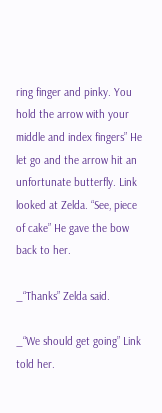ring finger and pinky. You hold the arrow with your middle and index fingers” He let go and the arrow hit an unfortunate butterfly. Link looked at Zelda. “See, piece of cake” He gave the bow back to her.

_“Thanks” Zelda said.

_“We should get going” Link told her.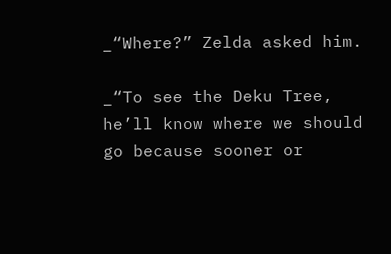_“Where?” Zelda asked him.

_“To see the Deku Tree, he’ll know where we should go because sooner or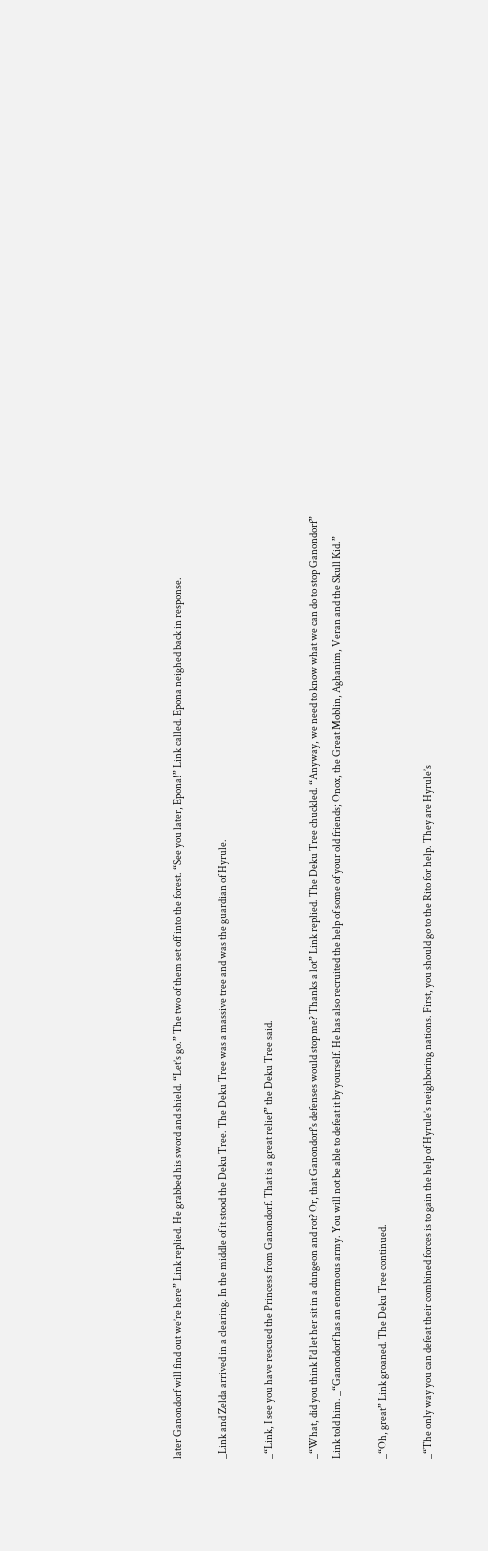later Ganondorf will find out we’re here” Link replied. He grabbed his sword and shield. “Let’s go.” The two of them set off into the forest. “See you later, Epona!” Link called. Epona neighed back in response.

_Link and Zelda arrived in a clearing. In the middle of it stood the Deku Tree. The Deku Tree was a massive tree and was the guardian of Hyrule.

_“Link, I see you have rescued the Princess from Ganondorf. That is a great relief” the Deku Tree said.

_“What, did you think I’d let her sit in a dungeon and rot? Or, that Ganondorf’s defenses would stop me? Thanks a lot” Link replied. The Deku Tree chuckled. “Anyway, we need to know what we can do to stop Ganondorf” Link told him. _“Ganondorf has an enormous army. You will not be able to defeat it by yourself. He has also recruited the help of some of your old friends; Onox, the Great Moblin, Aghanim, Veran and the Skull Kid.”

_“Oh, great” Link groaned. The Deku Tree continued.

_“The only way you can defeat their combined forces is to gain the help of Hyrule’s neighboring nations. First, you should go to the Rito for help. They are Hyrule’s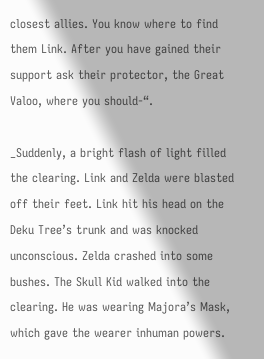closest allies. You know where to find them Link. After you have gained their support ask their protector, the Great Valoo, where you should-“.

_Suddenly, a bright flash of light filled the clearing. Link and Zelda were blasted off their feet. Link hit his head on the Deku Tree’s trunk and was knocked unconscious. Zelda crashed into some bushes. The Skull Kid walked into the clearing. He was wearing Majora’s Mask, which gave the wearer inhuman powers.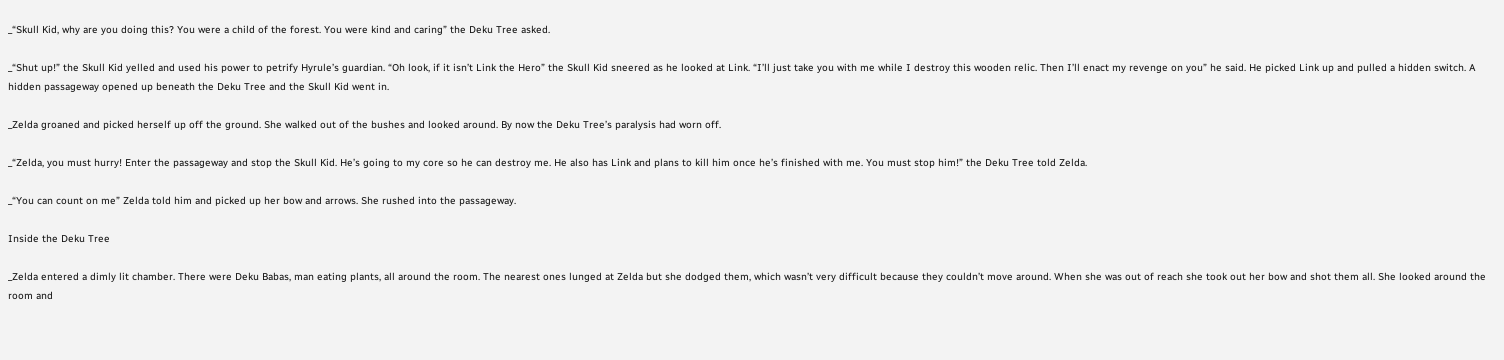_“Skull Kid, why are you doing this? You were a child of the forest. You were kind and caring” the Deku Tree asked.

_“Shut up!” the Skull Kid yelled and used his power to petrify Hyrule’s guardian. “Oh look, if it isn’t Link the Hero” the Skull Kid sneered as he looked at Link. “I’ll just take you with me while I destroy this wooden relic. Then I’ll enact my revenge on you” he said. He picked Link up and pulled a hidden switch. A hidden passageway opened up beneath the Deku Tree and the Skull Kid went in.

_Zelda groaned and picked herself up off the ground. She walked out of the bushes and looked around. By now the Deku Tree’s paralysis had worn off.

_“Zelda, you must hurry! Enter the passageway and stop the Skull Kid. He’s going to my core so he can destroy me. He also has Link and plans to kill him once he’s finished with me. You must stop him!” the Deku Tree told Zelda.

_“You can count on me” Zelda told him and picked up her bow and arrows. She rushed into the passageway.

Inside the Deku Tree

_Zelda entered a dimly lit chamber. There were Deku Babas, man eating plants, all around the room. The nearest ones lunged at Zelda but she dodged them, which wasn’t very difficult because they couldn’t move around. When she was out of reach she took out her bow and shot them all. She looked around the room and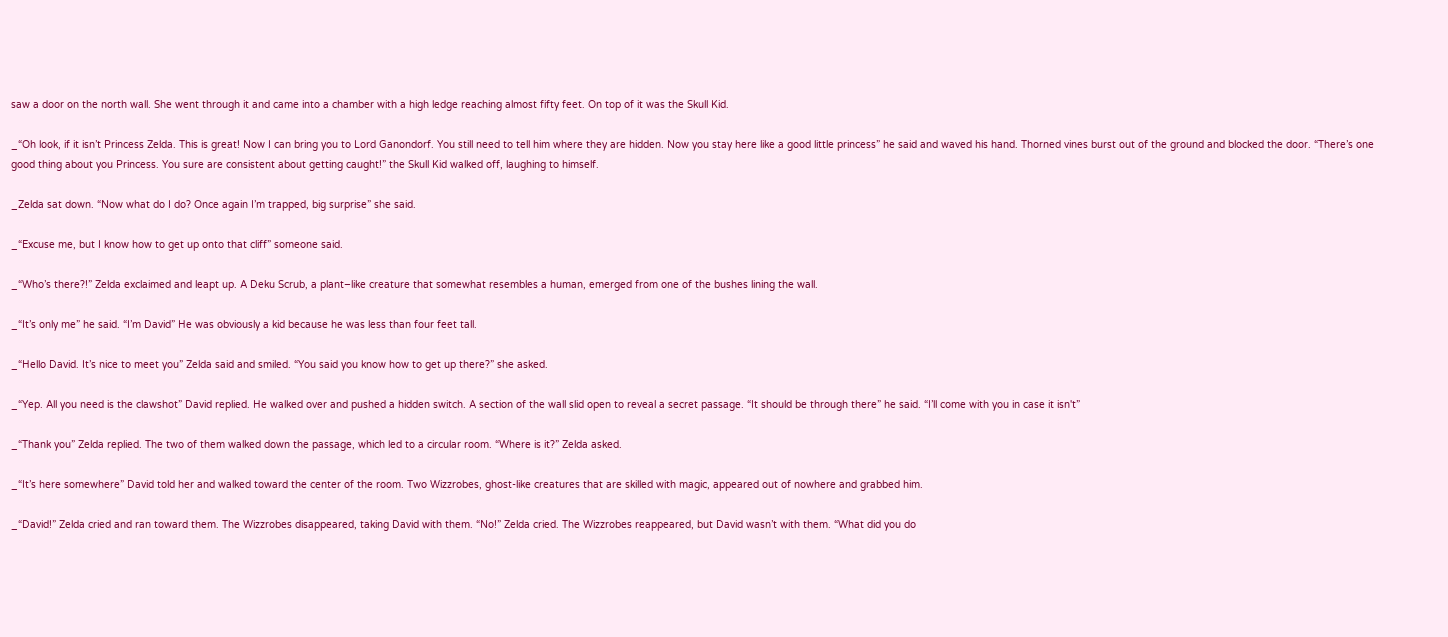saw a door on the north wall. She went through it and came into a chamber with a high ledge reaching almost fifty feet. On top of it was the Skull Kid.

_“Oh look, if it isn’t Princess Zelda. This is great! Now I can bring you to Lord Ganondorf. You still need to tell him where they are hidden. Now you stay here like a good little princess” he said and waved his hand. Thorned vines burst out of the ground and blocked the door. “There’s one good thing about you Princess. You sure are consistent about getting caught!” the Skull Kid walked off, laughing to himself.

_Zelda sat down. “Now what do I do? Once again I’m trapped, big surprise” she said.

_“Excuse me, but I know how to get up onto that cliff” someone said.

_“Who’s there?!” Zelda exclaimed and leapt up. A Deku Scrub, a plant–like creature that somewhat resembles a human, emerged from one of the bushes lining the wall.

_“It’s only me” he said. “I’m David” He was obviously a kid because he was less than four feet tall.

_“Hello David. It’s nice to meet you” Zelda said and smiled. “You said you know how to get up there?” she asked.

_“Yep. All you need is the clawshot” David replied. He walked over and pushed a hidden switch. A section of the wall slid open to reveal a secret passage. “It should be through there” he said. “I’ll come with you in case it isn't”

_“Thank you” Zelda replied. The two of them walked down the passage, which led to a circular room. “Where is it?” Zelda asked.

_“It’s here somewhere” David told her and walked toward the center of the room. Two Wizzrobes, ghost-like creatures that are skilled with magic, appeared out of nowhere and grabbed him.

_“David!” Zelda cried and ran toward them. The Wizzrobes disappeared, taking David with them. “No!” Zelda cried. The Wizzrobes reappeared, but David wasn’t with them. “What did you do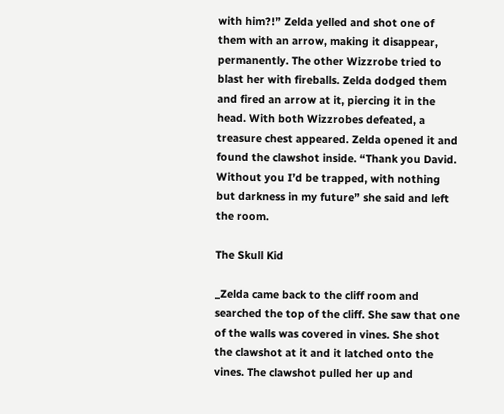with him?!” Zelda yelled and shot one of them with an arrow, making it disappear, permanently. The other Wizzrobe tried to blast her with fireballs. Zelda dodged them and fired an arrow at it, piercing it in the head. With both Wizzrobes defeated, a treasure chest appeared. Zelda opened it and found the clawshot inside. “Thank you David. Without you I’d be trapped, with nothing but darkness in my future” she said and left the room.

The Skull Kid

_Zelda came back to the cliff room and searched the top of the cliff. She saw that one of the walls was covered in vines. She shot the clawshot at it and it latched onto the vines. The clawshot pulled her up and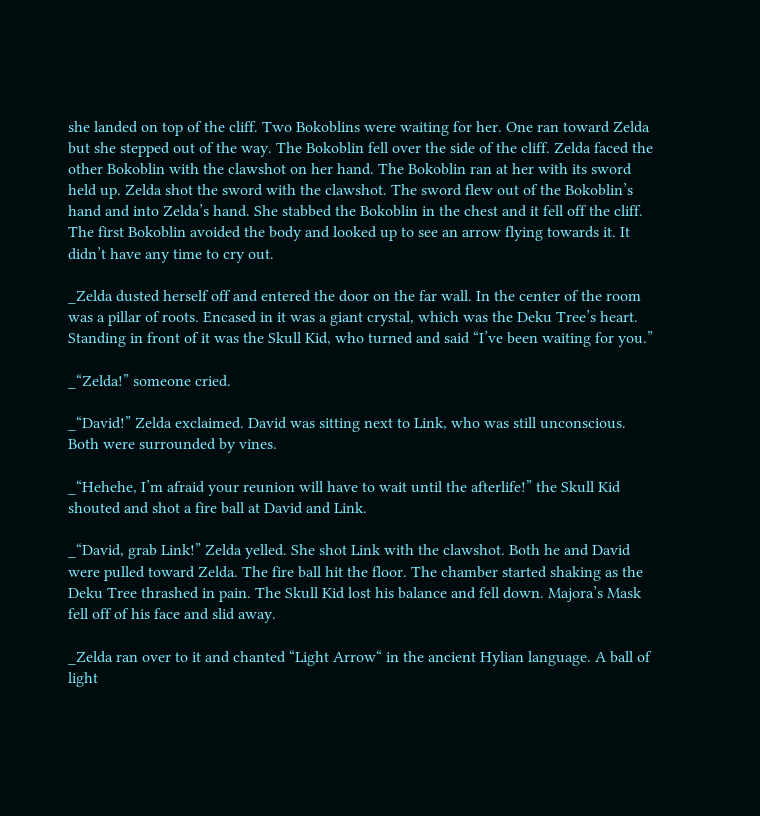she landed on top of the cliff. Two Bokoblins were waiting for her. One ran toward Zelda but she stepped out of the way. The Bokoblin fell over the side of the cliff. Zelda faced the other Bokoblin with the clawshot on her hand. The Bokoblin ran at her with its sword held up. Zelda shot the sword with the clawshot. The sword flew out of the Bokoblin’s hand and into Zelda’s hand. She stabbed the Bokoblin in the chest and it fell off the cliff. The first Bokoblin avoided the body and looked up to see an arrow flying towards it. It didn’t have any time to cry out.

_Zelda dusted herself off and entered the door on the far wall. In the center of the room was a pillar of roots. Encased in it was a giant crystal, which was the Deku Tree’s heart. Standing in front of it was the Skull Kid, who turned and said “I’ve been waiting for you.”

_“Zelda!” someone cried.

_“David!” Zelda exclaimed. David was sitting next to Link, who was still unconscious. Both were surrounded by vines.

_“Hehehe, I’m afraid your reunion will have to wait until the afterlife!” the Skull Kid shouted and shot a fire ball at David and Link.

_“David, grab Link!” Zelda yelled. She shot Link with the clawshot. Both he and David were pulled toward Zelda. The fire ball hit the floor. The chamber started shaking as the Deku Tree thrashed in pain. The Skull Kid lost his balance and fell down. Majora’s Mask fell off of his face and slid away.

_Zelda ran over to it and chanted “Light Arrow“ in the ancient Hylian language. A ball of light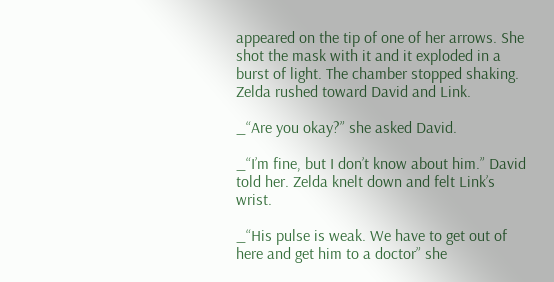appeared on the tip of one of her arrows. She shot the mask with it and it exploded in a burst of light. The chamber stopped shaking. Zelda rushed toward David and Link.

_“Are you okay?” she asked David.

_“I’m fine, but I don’t know about him.” David told her. Zelda knelt down and felt Link’s wrist.

_“His pulse is weak. We have to get out of here and get him to a doctor” she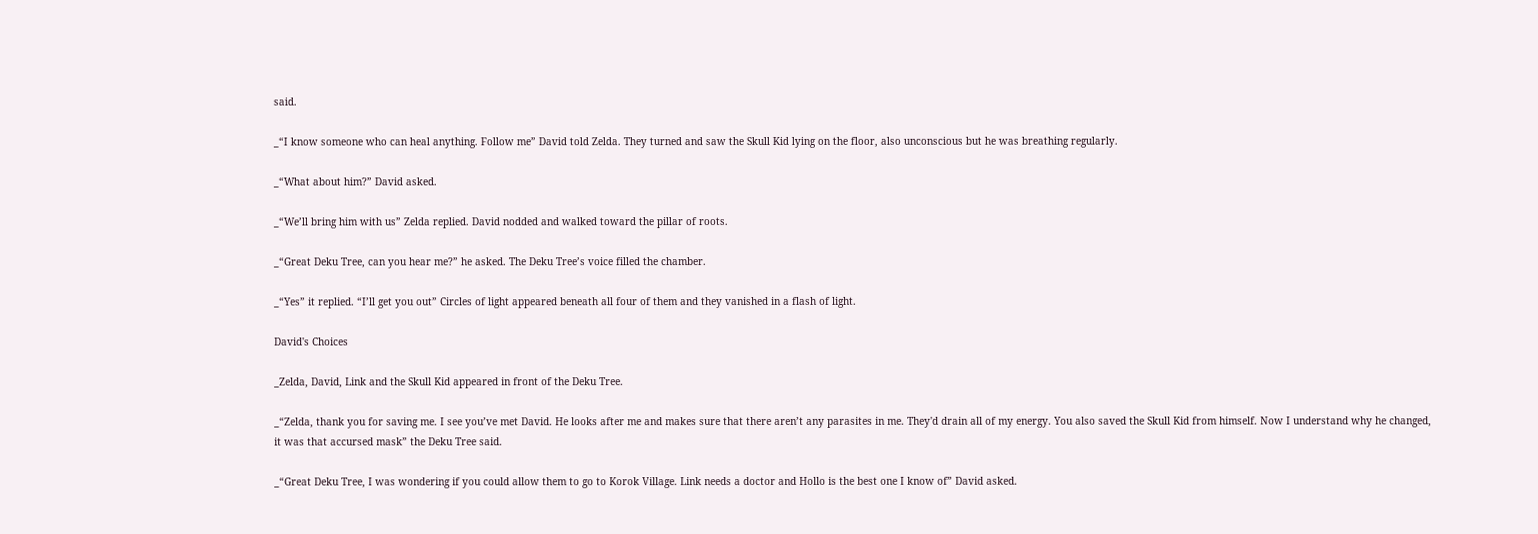said.

_“I know someone who can heal anything. Follow me” David told Zelda. They turned and saw the Skull Kid lying on the floor, also unconscious but he was breathing regularly.

_“What about him?” David asked.

_“We’ll bring him with us” Zelda replied. David nodded and walked toward the pillar of roots.

_“Great Deku Tree, can you hear me?” he asked. The Deku Tree’s voice filled the chamber.

_“Yes” it replied. “I’ll get you out” Circles of light appeared beneath all four of them and they vanished in a flash of light.

David's Choices

_Zelda, David, Link and the Skull Kid appeared in front of the Deku Tree.

_“Zelda, thank you for saving me. I see you’ve met David. He looks after me and makes sure that there aren’t any parasites in me. They'd drain all of my energy. You also saved the Skull Kid from himself. Now I understand why he changed, it was that accursed mask” the Deku Tree said.

_“Great Deku Tree, I was wondering if you could allow them to go to Korok Village. Link needs a doctor and Hollo is the best one I know of” David asked.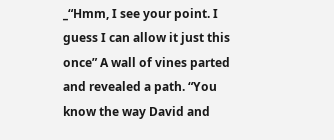_“Hmm, I see your point. I guess I can allow it just this once” A wall of vines parted and revealed a path. “You know the way David and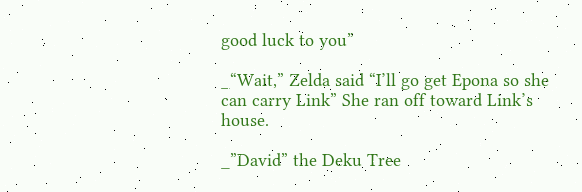good luck to you”

_“Wait,” Zelda said “I’ll go get Epona so she can carry Link” She ran off toward Link’s house.

_”David” the Deku Tree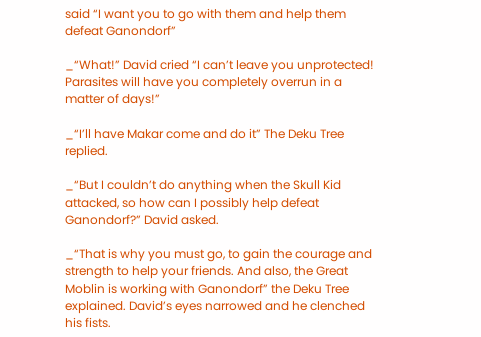said “I want you to go with them and help them defeat Ganondorf”

_“What!” David cried “I can’t leave you unprotected! Parasites will have you completely overrun in a matter of days!”

_“I’ll have Makar come and do it” The Deku Tree replied.

_“But I couldn’t do anything when the Skull Kid attacked, so how can I possibly help defeat Ganondorf?” David asked.

_“That is why you must go, to gain the courage and strength to help your friends. And also, the Great Moblin is working with Ganondorf” the Deku Tree explained. David’s eyes narrowed and he clenched his fists.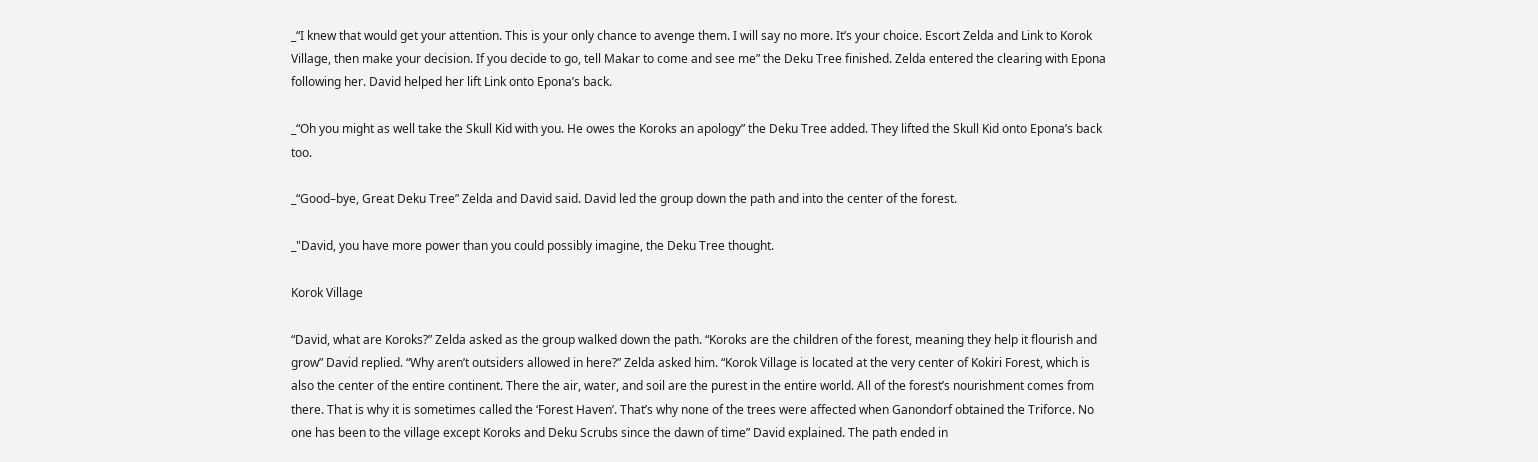_“I knew that would get your attention. This is your only chance to avenge them. I will say no more. It’s your choice. Escort Zelda and Link to Korok Village, then make your decision. If you decide to go, tell Makar to come and see me” the Deku Tree finished. Zelda entered the clearing with Epona following her. David helped her lift Link onto Epona’s back.

_“Oh you might as well take the Skull Kid with you. He owes the Koroks an apology” the Deku Tree added. They lifted the Skull Kid onto Epona’s back too.

_“Good–bye, Great Deku Tree” Zelda and David said. David led the group down the path and into the center of the forest.

_"David, you have more power than you could possibly imagine, the Deku Tree thought.

Korok Village

“David, what are Koroks?” Zelda asked as the group walked down the path. “Koroks are the children of the forest, meaning they help it flourish and grow” David replied. “Why aren’t outsiders allowed in here?” Zelda asked him. “Korok Village is located at the very center of Kokiri Forest, which is also the center of the entire continent. There the air, water, and soil are the purest in the entire world. All of the forest’s nourishment comes from there. That is why it is sometimes called the ‘Forest Haven’. That’s why none of the trees were affected when Ganondorf obtained the Triforce. No one has been to the village except Koroks and Deku Scrubs since the dawn of time” David explained. The path ended in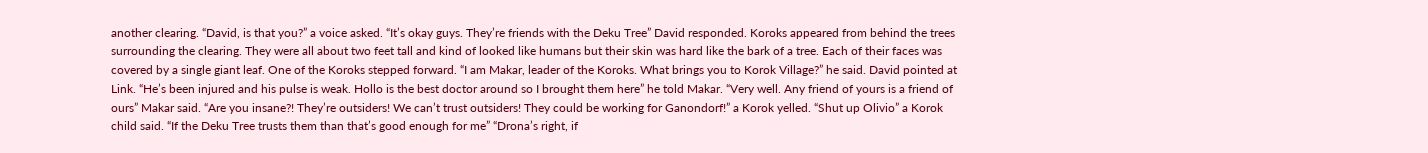another clearing. “David, is that you?” a voice asked. “It’s okay guys. They’re friends with the Deku Tree” David responded. Koroks appeared from behind the trees surrounding the clearing. They were all about two feet tall and kind of looked like humans but their skin was hard like the bark of a tree. Each of their faces was covered by a single giant leaf. One of the Koroks stepped forward. “I am Makar, leader of the Koroks. What brings you to Korok Village?” he said. David pointed at Link. “He’s been injured and his pulse is weak. Hollo is the best doctor around so I brought them here” he told Makar. “Very well. Any friend of yours is a friend of ours” Makar said. “Are you insane?! They’re outsiders! We can’t trust outsiders! They could be working for Ganondorf!” a Korok yelled. “Shut up Olivio” a Korok child said. “If the Deku Tree trusts them than that’s good enough for me” “Drona’s right, if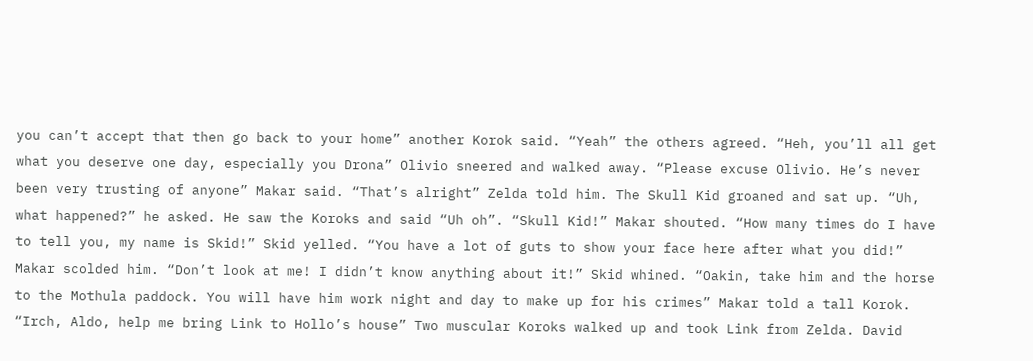you can’t accept that then go back to your home” another Korok said. “Yeah” the others agreed. “Heh, you’ll all get what you deserve one day, especially you Drona” Olivio sneered and walked away. “Please excuse Olivio. He’s never been very trusting of anyone” Makar said. “That’s alright” Zelda told him. The Skull Kid groaned and sat up. “Uh, what happened?” he asked. He saw the Koroks and said “Uh oh”. “Skull Kid!” Makar shouted. “How many times do I have to tell you, my name is Skid!” Skid yelled. “You have a lot of guts to show your face here after what you did!” Makar scolded him. “Don’t look at me! I didn’t know anything about it!” Skid whined. “Oakin, take him and the horse to the Mothula paddock. You will have him work night and day to make up for his crimes” Makar told a tall Korok. “Irch, Aldo, help me bring Link to Hollo’s house” Two muscular Koroks walked up and took Link from Zelda. David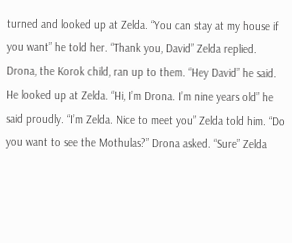turned and looked up at Zelda. “You can stay at my house if you want” he told her. “Thank you, David” Zelda replied. Drona, the Korok child, ran up to them. “Hey David” he said. He looked up at Zelda. “Hi, I’m Drona. I’m nine years old” he said proudly. “I’m Zelda. Nice to meet you” Zelda told him. “Do you want to see the Mothulas?” Drona asked. “Sure” Zelda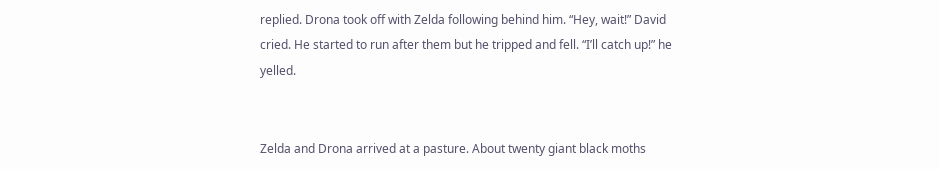replied. Drona took off with Zelda following behind him. “Hey, wait!” David cried. He started to run after them but he tripped and fell. “I’ll catch up!” he yelled.


Zelda and Drona arrived at a pasture. About twenty giant black moths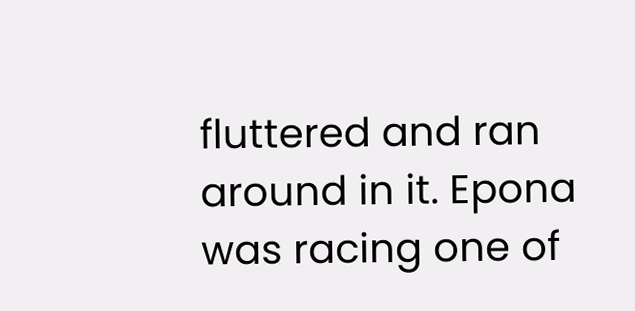fluttered and ran around in it. Epona was racing one of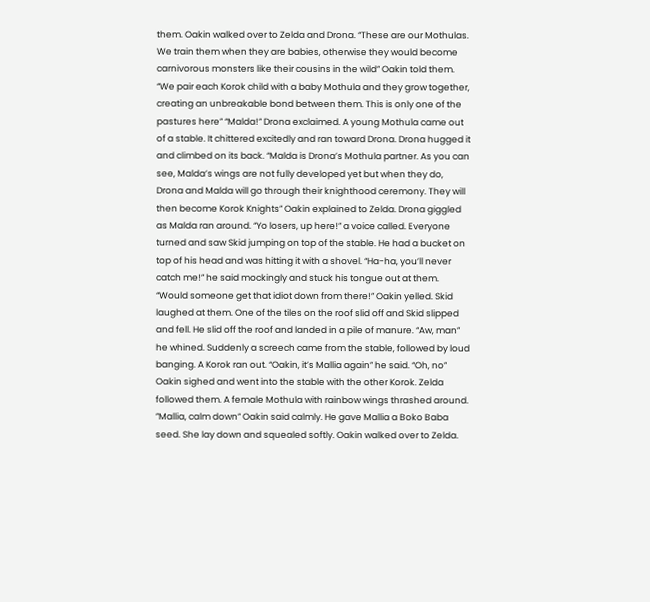them. Oakin walked over to Zelda and Drona. “These are our Mothulas. We train them when they are babies, otherwise they would become carnivorous monsters like their cousins in the wild” Oakin told them. “We pair each Korok child with a baby Mothula and they grow together, creating an unbreakable bond between them. This is only one of the pastures here” “Malda!” Drona exclaimed. A young Mothula came out of a stable. It chittered excitedly and ran toward Drona. Drona hugged it and climbed on its back. “Malda is Drona’s Mothula partner. As you can see, Malda’s wings are not fully developed yet but when they do, Drona and Malda will go through their knighthood ceremony. They will then become Korok Knights” Oakin explained to Zelda. Drona giggled as Malda ran around. “Yo losers, up here!” a voice called. Everyone turned and saw Skid jumping on top of the stable. He had a bucket on top of his head and was hitting it with a shovel. “Ha-ha, you’ll never catch me!” he said mockingly and stuck his tongue out at them. “Would someone get that idiot down from there!” Oakin yelled. Skid laughed at them. One of the tiles on the roof slid off and Skid slipped and fell. He slid off the roof and landed in a pile of manure. “Aw, man” he whined. Suddenly a screech came from the stable, followed by loud banging. A Korok ran out. “Oakin, it’s Mallia again” he said. “Oh, no” Oakin sighed and went into the stable with the other Korok. Zelda followed them. A female Mothula with rainbow wings thrashed around. ”Mallia, calm down” Oakin said calmly. He gave Mallia a Boko Baba seed. She lay down and squealed softly. Oakin walked over to Zelda.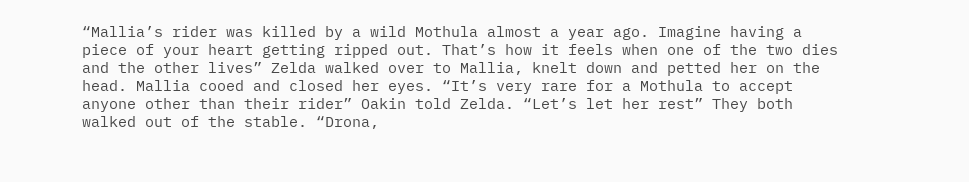“Mallia’s rider was killed by a wild Mothula almost a year ago. Imagine having a piece of your heart getting ripped out. That’s how it feels when one of the two dies and the other lives” Zelda walked over to Mallia, knelt down and petted her on the head. Mallia cooed and closed her eyes. “It’s very rare for a Mothula to accept anyone other than their rider” Oakin told Zelda. “Let’s let her rest” They both walked out of the stable. “Drona,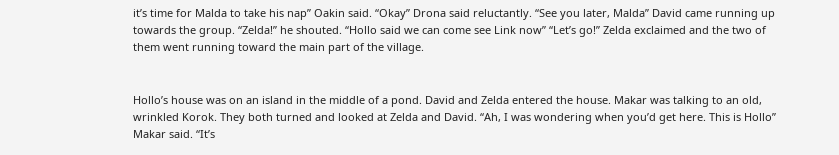it’s time for Malda to take his nap” Oakin said. “Okay” Drona said reluctantly. “See you later, Malda” David came running up towards the group. “Zelda!” he shouted. “Hollo said we can come see Link now” “Let’s go!” Zelda exclaimed and the two of them went running toward the main part of the village.


Hollo’s house was on an island in the middle of a pond. David and Zelda entered the house. Makar was talking to an old, wrinkled Korok. They both turned and looked at Zelda and David. “Ah, I was wondering when you’d get here. This is Hollo” Makar said. “It’s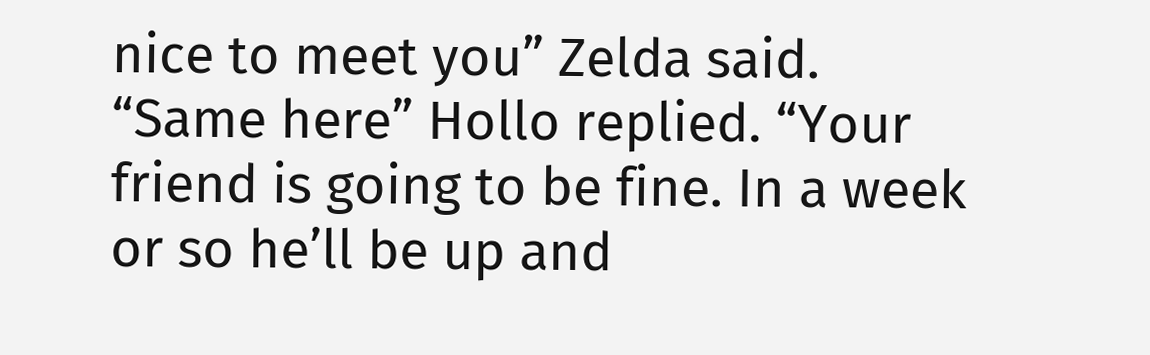nice to meet you” Zelda said. “Same here” Hollo replied. “Your friend is going to be fine. In a week or so he’ll be up and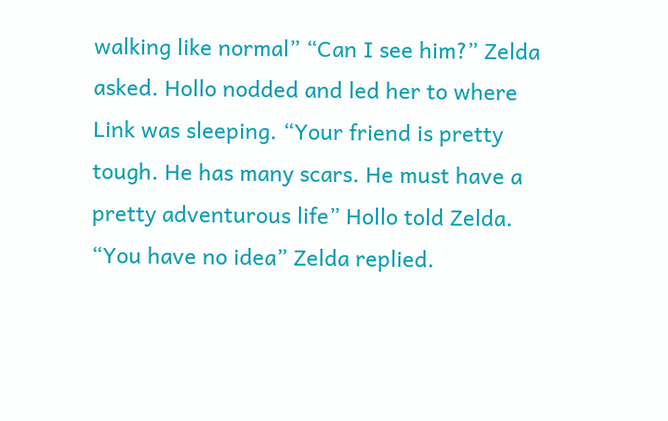walking like normal” “Can I see him?” Zelda asked. Hollo nodded and led her to where Link was sleeping. “Your friend is pretty tough. He has many scars. He must have a pretty adventurous life” Hollo told Zelda. “You have no idea” Zelda replied.